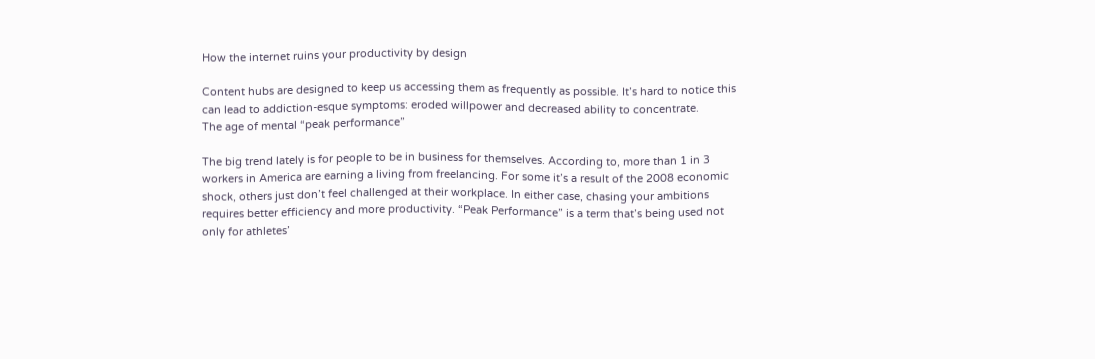How the internet ruins your productivity by design

Content hubs are designed to keep us accessing them as frequently as possible. It’s hard to notice this can lead to addiction-esque symptoms: eroded willpower and decreased ability to concentrate.
The age of mental “peak performance”

The big trend lately is for people to be in business for themselves. According to, more than 1 in 3 workers in America are earning a living from freelancing. For some it’s a result of the 2008 economic shock, others just don’t feel challenged at their workplace. In either case, chasing your ambitions requires better efficiency and more productivity. “Peak Performance” is a term that’s being used not only for athletes’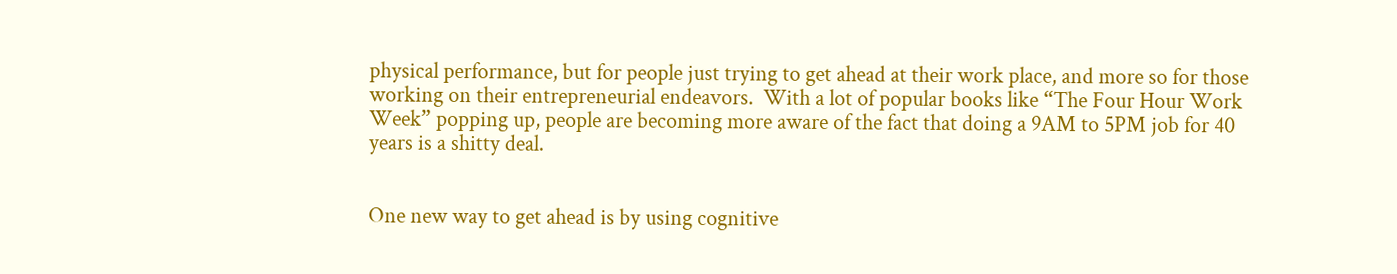physical performance, but for people just trying to get ahead at their work place, and more so for those working on their entrepreneurial endeavors.  With a lot of popular books like “The Four Hour Work Week” popping up, people are becoming more aware of the fact that doing a 9AM to 5PM job for 40 years is a shitty deal.


One new way to get ahead is by using cognitive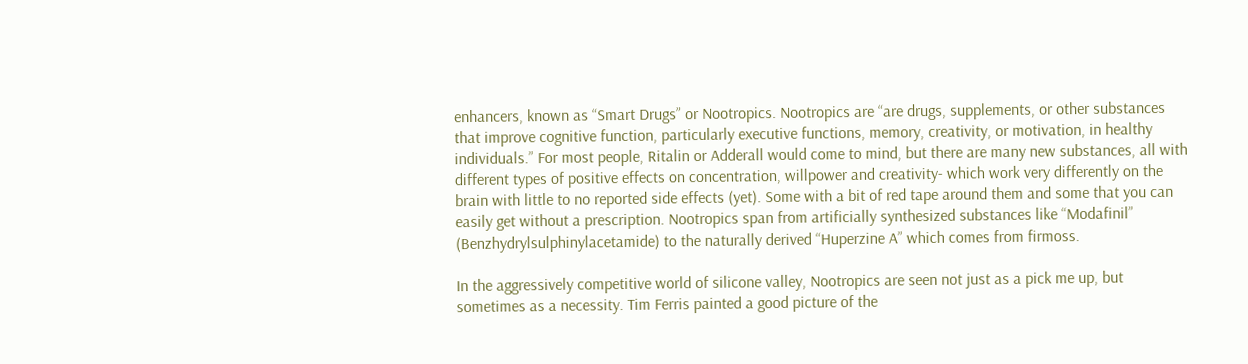enhancers, known as “Smart Drugs” or Nootropics. Nootropics are “are drugs, supplements, or other substances that improve cognitive function, particularly executive functions, memory, creativity, or motivation, in healthy individuals.” For most people, Ritalin or Adderall would come to mind, but there are many new substances, all with different types of positive effects on concentration, willpower and creativity- which work very differently on the brain with little to no reported side effects (yet). Some with a bit of red tape around them and some that you can easily get without a prescription. Nootropics span from artificially synthesized substances like “Modafinil” (Benzhydrylsulphinylacetamide) to the naturally derived “Huperzine A” which comes from firmoss.

In the aggressively competitive world of silicone valley, Nootropics are seen not just as a pick me up, but sometimes as a necessity. Tim Ferris painted a good picture of the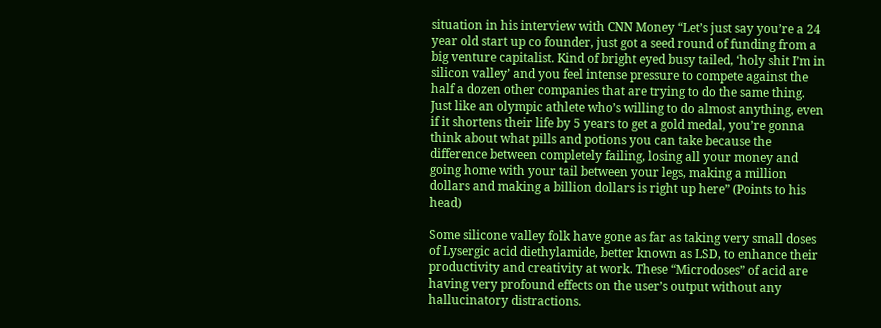situation in his interview with CNN Money “Let’s just say you’re a 24 year old start up co founder, just got a seed round of funding from a big venture capitalist. Kind of bright eyed busy tailed, ‘holy shit I’m in silicon valley’ and you feel intense pressure to compete against the half a dozen other companies that are trying to do the same thing. Just like an olympic athlete who’s willing to do almost anything, even if it shortens their life by 5 years to get a gold medal, you’re gonna think about what pills and potions you can take because the difference between completely failing, losing all your money and going home with your tail between your legs, making a million dollars and making a billion dollars is right up here” (Points to his head)

Some silicone valley folk have gone as far as taking very small doses of Lysergic acid diethylamide, better known as LSD, to enhance their productivity and creativity at work. These “Microdoses” of acid are having very profound effects on the user’s output without any hallucinatory distractions.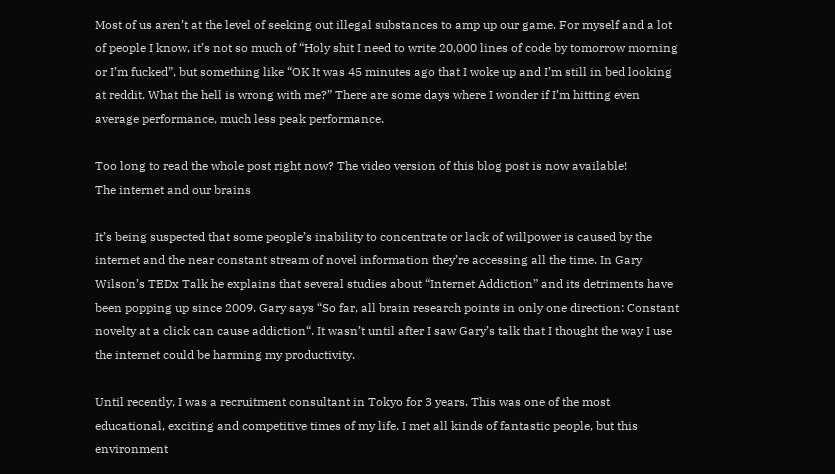Most of us aren’t at the level of seeking out illegal substances to amp up our game. For myself and a lot of people I know, it’s not so much of “Holy shit I need to write 20,000 lines of code by tomorrow morning or I’m fucked”, but something like “OK It was 45 minutes ago that I woke up and I’m still in bed looking at reddit. What the hell is wrong with me?” There are some days where I wonder if I’m hitting even average performance, much less peak performance.

Too long to read the whole post right now? The video version of this blog post is now available!
The internet and our brains

It’s being suspected that some people’s inability to concentrate or lack of willpower is caused by the internet and the near constant stream of novel information they’re accessing all the time. In Gary Wilson’s TEDx Talk he explains that several studies about “Internet Addiction” and its detriments have been popping up since 2009. Gary says “So far, all brain research points in only one direction: Constant novelty at a click can cause addiction“. It wasn’t until after I saw Gary’s talk that I thought the way I use the internet could be harming my productivity.

Until recently, I was a recruitment consultant in Tokyo for 3 years. This was one of the most educational, exciting and competitive times of my life. I met all kinds of fantastic people, but this environment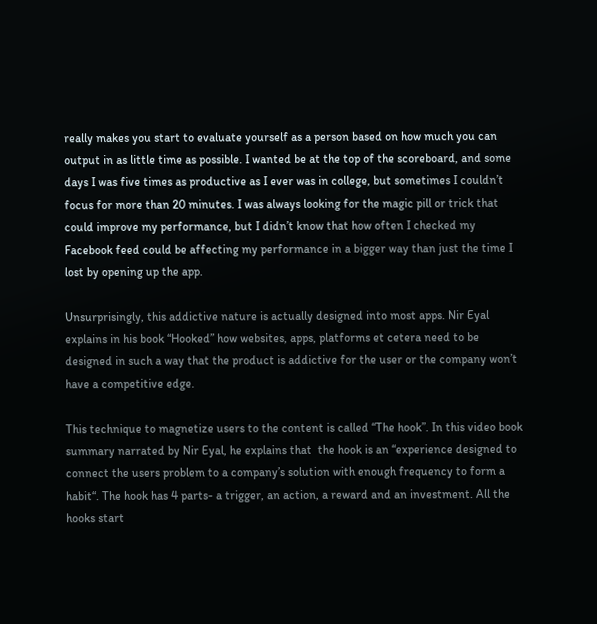really makes you start to evaluate yourself as a person based on how much you can output in as little time as possible. I wanted be at the top of the scoreboard, and some days I was five times as productive as I ever was in college, but sometimes I couldn’t focus for more than 20 minutes. I was always looking for the magic pill or trick that could improve my performance, but I didn’t know that how often I checked my Facebook feed could be affecting my performance in a bigger way than just the time I lost by opening up the app.

Unsurprisingly, this addictive nature is actually designed into most apps. Nir Eyal explains in his book “Hooked” how websites, apps, platforms et cetera need to be designed in such a way that the product is addictive for the user or the company won’t have a competitive edge.

This technique to magnetize users to the content is called “The hook”. In this video book summary narrated by Nir Eyal, he explains that  the hook is an “experience designed to connect the users problem to a company’s solution with enough frequency to form a habit“. The hook has 4 parts- a trigger, an action, a reward and an investment. All the hooks start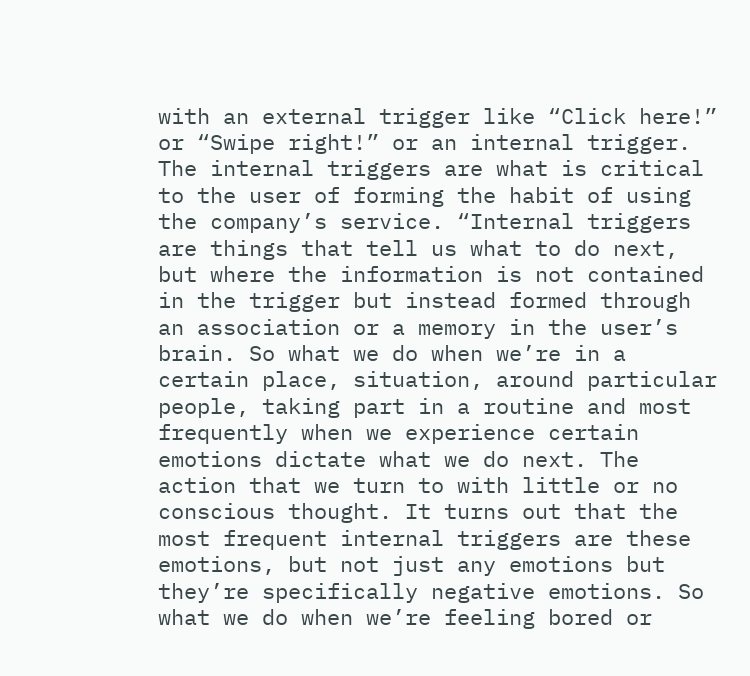with an external trigger like “Click here!” or “Swipe right!” or an internal trigger. The internal triggers are what is critical to the user of forming the habit of using the company’s service. “Internal triggers are things that tell us what to do next, but where the information is not contained in the trigger but instead formed through an association or a memory in the user’s brain. So what we do when we’re in a certain place, situation, around particular people, taking part in a routine and most frequently when we experience certain emotions dictate what we do next. The action that we turn to with little or no conscious thought. It turns out that the most frequent internal triggers are these emotions, but not just any emotions but they’re specifically negative emotions. So what we do when we’re feeling bored or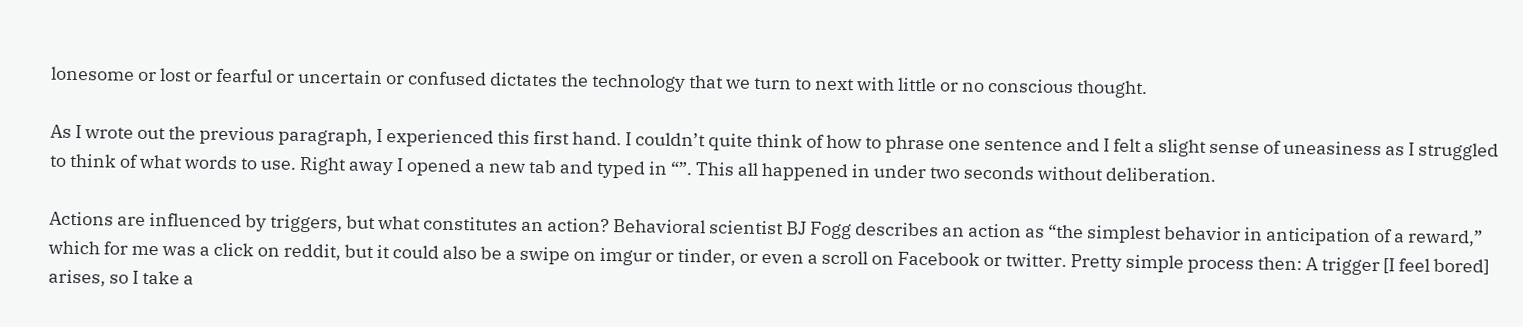lonesome or lost or fearful or uncertain or confused dictates the technology that we turn to next with little or no conscious thought.

As I wrote out the previous paragraph, I experienced this first hand. I couldn’t quite think of how to phrase one sentence and I felt a slight sense of uneasiness as I struggled to think of what words to use. Right away I opened a new tab and typed in “”. This all happened in under two seconds without deliberation.

Actions are influenced by triggers, but what constitutes an action? Behavioral scientist BJ Fogg describes an action as “the simplest behavior in anticipation of a reward,” which for me was a click on reddit, but it could also be a swipe on imgur or tinder, or even a scroll on Facebook or twitter. Pretty simple process then: A trigger [I feel bored] arises, so I take a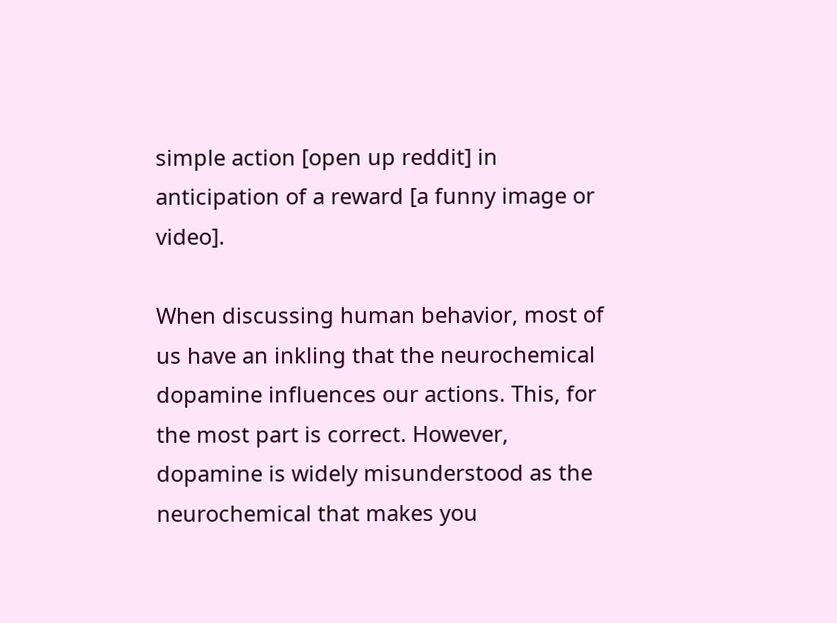simple action [open up reddit] in anticipation of a reward [a funny image or video].

When discussing human behavior, most of us have an inkling that the neurochemical dopamine influences our actions. This, for the most part is correct. However, dopamine is widely misunderstood as the neurochemical that makes you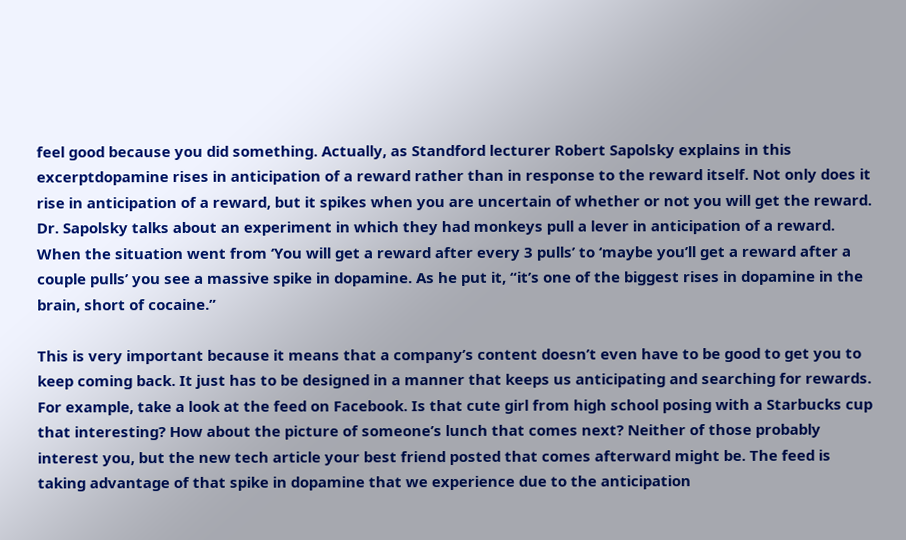feel good because you did something. Actually, as Standford lecturer Robert Sapolsky explains in this excerptdopamine rises in anticipation of a reward rather than in response to the reward itself. Not only does it rise in anticipation of a reward, but it spikes when you are uncertain of whether or not you will get the reward. Dr. Sapolsky talks about an experiment in which they had monkeys pull a lever in anticipation of a reward. When the situation went from ‘You will get a reward after every 3 pulls’ to ‘maybe you’ll get a reward after a couple pulls’ you see a massive spike in dopamine. As he put it, “it’s one of the biggest rises in dopamine in the brain, short of cocaine.”

This is very important because it means that a company’s content doesn’t even have to be good to get you to keep coming back. It just has to be designed in a manner that keeps us anticipating and searching for rewards. For example, take a look at the feed on Facebook. Is that cute girl from high school posing with a Starbucks cup that interesting? How about the picture of someone’s lunch that comes next? Neither of those probably interest you, but the new tech article your best friend posted that comes afterward might be. The feed is taking advantage of that spike in dopamine that we experience due to the anticipation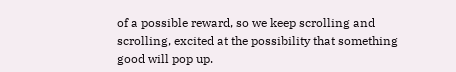of a possible reward, so we keep scrolling and scrolling, excited at the possibility that something good will pop up.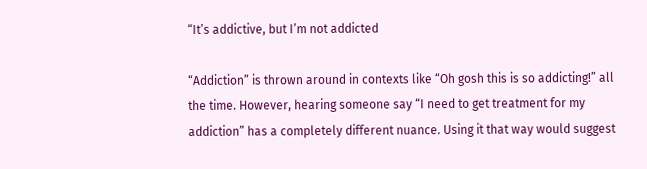“It’s addictive, but I’m not addicted

“Addiction” is thrown around in contexts like “Oh gosh this is so addicting!” all the time. However, hearing someone say “I need to get treatment for my addiction” has a completely different nuance. Using it that way would suggest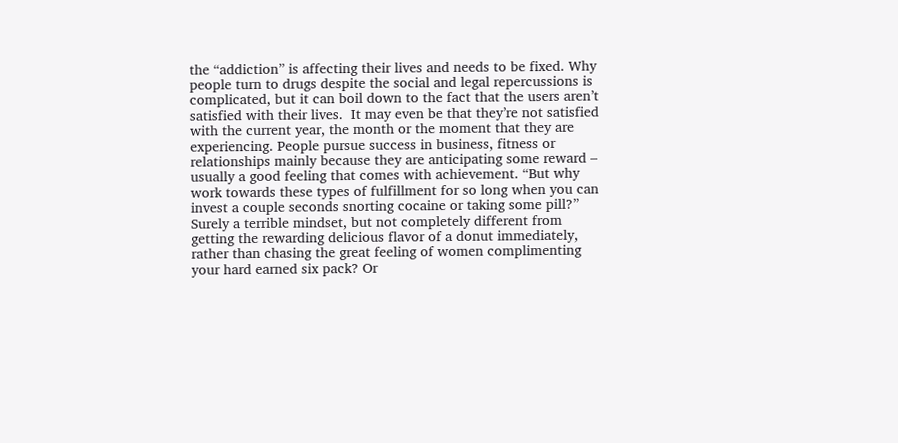the “addiction” is affecting their lives and needs to be fixed. Why people turn to drugs despite the social and legal repercussions is complicated, but it can boil down to the fact that the users aren’t satisfied with their lives.  It may even be that they’re not satisfied with the current year, the month or the moment that they are experiencing. People pursue success in business, fitness or relationships mainly because they are anticipating some reward – usually a good feeling that comes with achievement. “But why work towards these types of fulfillment for so long when you can invest a couple seconds snorting cocaine or taking some pill?” Surely a terrible mindset, but not completely different from getting the rewarding delicious flavor of a donut immediately, rather than chasing the great feeling of women complimenting your hard earned six pack? Or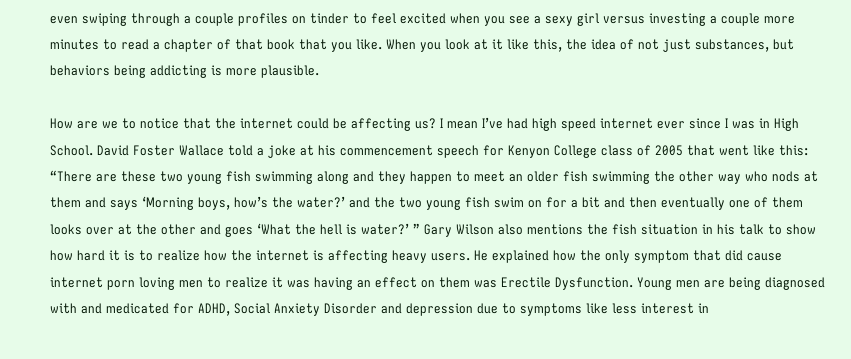even swiping through a couple profiles on tinder to feel excited when you see a sexy girl versus investing a couple more minutes to read a chapter of that book that you like. When you look at it like this, the idea of not just substances, but behaviors being addicting is more plausible.

How are we to notice that the internet could be affecting us? I mean I’ve had high speed internet ever since I was in High School. David Foster Wallace told a joke at his commencement speech for Kenyon College class of 2005 that went like this: “There are these two young fish swimming along and they happen to meet an older fish swimming the other way who nods at them and says ‘Morning boys, how’s the water?’ and the two young fish swim on for a bit and then eventually one of them looks over at the other and goes ‘What the hell is water?’ ” Gary Wilson also mentions the fish situation in his talk to show how hard it is to realize how the internet is affecting heavy users. He explained how the only symptom that did cause internet porn loving men to realize it was having an effect on them was Erectile Dysfunction. Young men are being diagnosed with and medicated for ADHD, Social Anxiety Disorder and depression due to symptoms like less interest in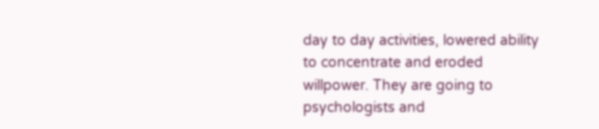day to day activities, lowered ability to concentrate and eroded willpower. They are going to psychologists and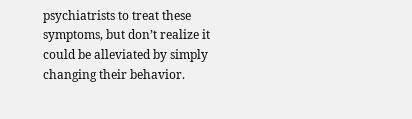psychiatrists to treat these symptoms, but don’t realize it could be alleviated by simply changing their behavior.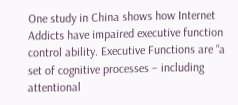One study in China shows how Internet Addicts have impaired executive function control ability. Executive Functions are “a set of cognitive processes – including attentional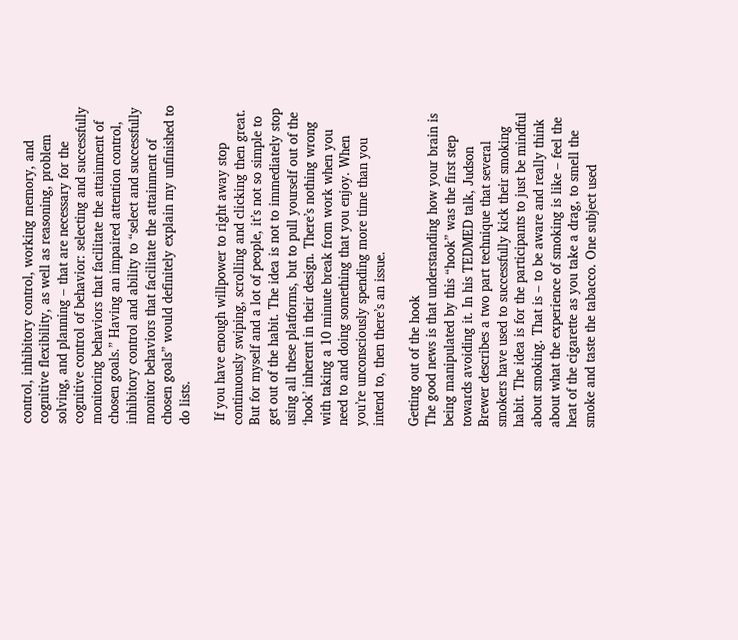control, inhibitory control, working memory, and cognitive flexibility, as well as reasoning, problem solving, and planning – that are necessary for the cognitive control of behavior: selecting and successfully monitoring behaviors that facilitate the attainment of chosen goals.” Having an impaired attention control, inhibitory control and ability to “select and successfully monitor behaviors that facilitate the attainment of chosen goals” would definitely explain my unfinished to do lists.

 If you have enough willpower to right away stop continuously swiping, scrolling and clicking then great. But for myself and a lot of people, it’s not so simple to get out of the habit. The idea is not to immediately stop using all these platforms, but to pull yourself out of the ‘hook’ inherent in their design. There’s nothing wrong with taking a 10 minute break from work when you need to and doing something that you enjoy. When you’re unconsciously spending more time than you intend to, then there’s an issue.

Getting out of the hook
The good news is that understanding how your brain is being manipulated by this “hook” was the first step towards avoiding it. In his TEDMED talk, Judson Brewer describes a two part technique that several smokers have used to successfully kick their smoking habit. The idea is for the participants to just be mindful about smoking. That is – to be aware and really think about what the experience of smoking is like – feel the heat of the cigarette as you take a drag, to smell the smoke and taste the tabacco. One subject used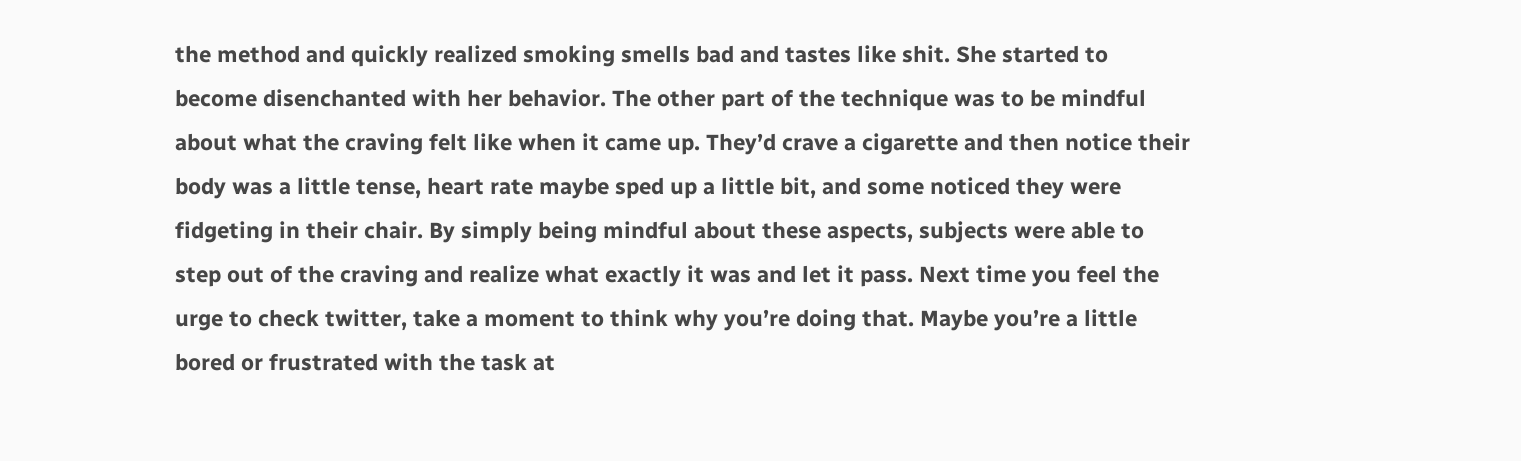the method and quickly realized smoking smells bad and tastes like shit. She started to become disenchanted with her behavior. The other part of the technique was to be mindful about what the craving felt like when it came up. They’d crave a cigarette and then notice their body was a little tense, heart rate maybe sped up a little bit, and some noticed they were fidgeting in their chair. By simply being mindful about these aspects, subjects were able to step out of the craving and realize what exactly it was and let it pass. Next time you feel the urge to check twitter, take a moment to think why you’re doing that. Maybe you’re a little bored or frustrated with the task at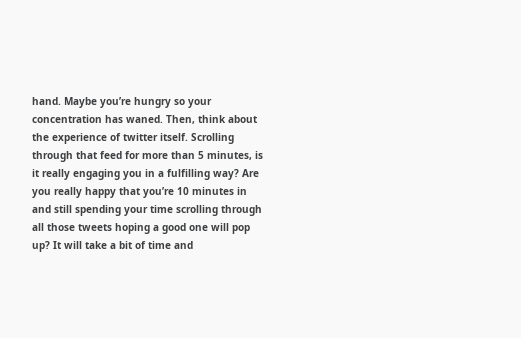hand. Maybe you’re hungry so your concentration has waned. Then, think about the experience of twitter itself. Scrolling through that feed for more than 5 minutes, is it really engaging you in a fulfilling way? Are you really happy that you’re 10 minutes in and still spending your time scrolling through all those tweets hoping a good one will pop up? It will take a bit of time and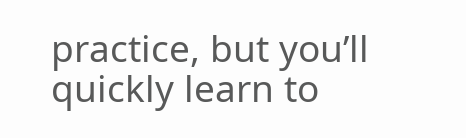practice, but you’ll quickly learn to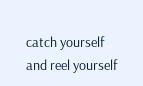catch yourself and reel yourself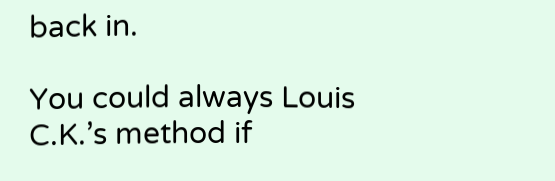back in.

You could always Louis C.K.’s method if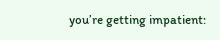you’re getting impatient: